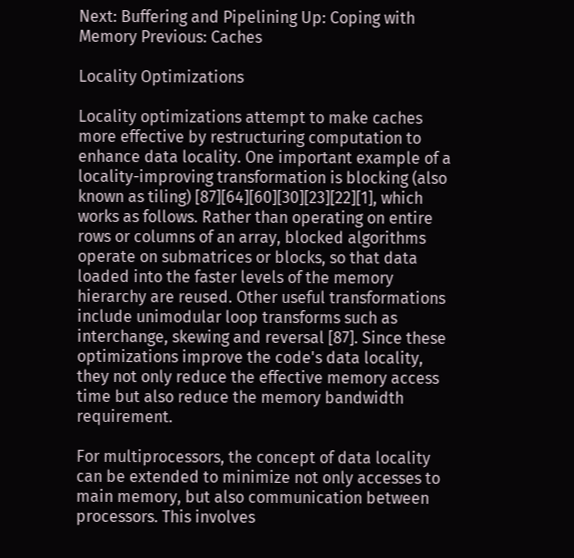Next: Buffering and Pipelining Up: Coping with Memory Previous: Caches

Locality Optimizations

Locality optimizations attempt to make caches more effective by restructuring computation to enhance data locality. One important example of a locality-improving transformation is blocking (also known as tiling) [87][64][60][30][23][22][1], which works as follows. Rather than operating on entire rows or columns of an array, blocked algorithms operate on submatrices or blocks, so that data loaded into the faster levels of the memory hierarchy are reused. Other useful transformations include unimodular loop transforms such as interchange, skewing and reversal [87]. Since these optimizations improve the code's data locality, they not only reduce the effective memory access time but also reduce the memory bandwidth requirement.

For multiprocessors, the concept of data locality can be extended to minimize not only accesses to main memory, but also communication between processors. This involves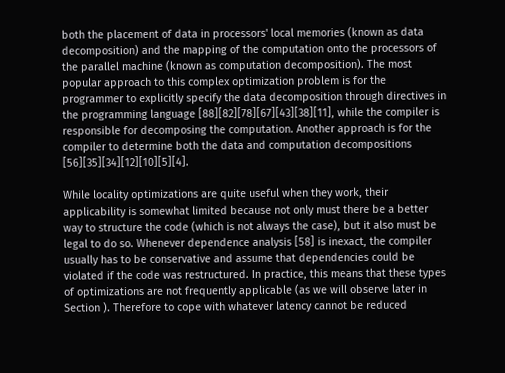both the placement of data in processors' local memories (known as data decomposition) and the mapping of the computation onto the processors of the parallel machine (known as computation decomposition). The most popular approach to this complex optimization problem is for the programmer to explicitly specify the data decomposition through directives in the programming language [88][82][78][67][43][38][11], while the compiler is responsible for decomposing the computation. Another approach is for the compiler to determine both the data and computation decompositions [56][35][34][12][10][5][4].

While locality optimizations are quite useful when they work, their applicability is somewhat limited because not only must there be a better way to structure the code (which is not always the case), but it also must be legal to do so. Whenever dependence analysis [58] is inexact, the compiler usually has to be conservative and assume that dependencies could be violated if the code was restructured. In practice, this means that these types of optimizations are not frequently applicable (as we will observe later in Section ). Therefore to cope with whatever latency cannot be reduced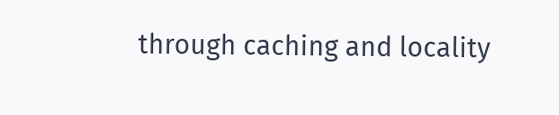through caching and locality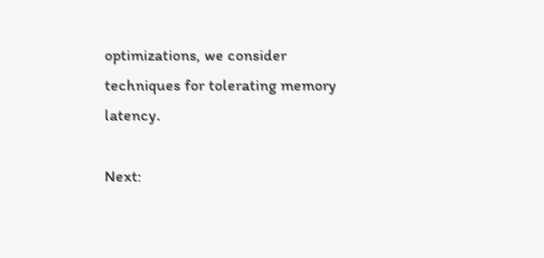optimizations, we consider techniques for tolerating memory latency.

Next: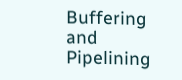Buffering and Pipelining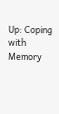Up: Coping with Memory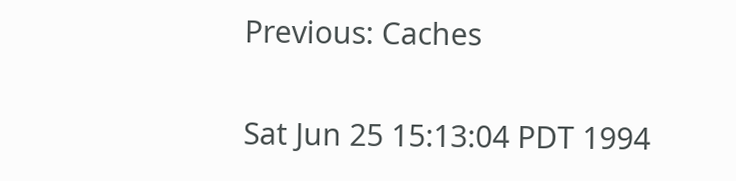Previous: Caches

Sat Jun 25 15:13:04 PDT 1994